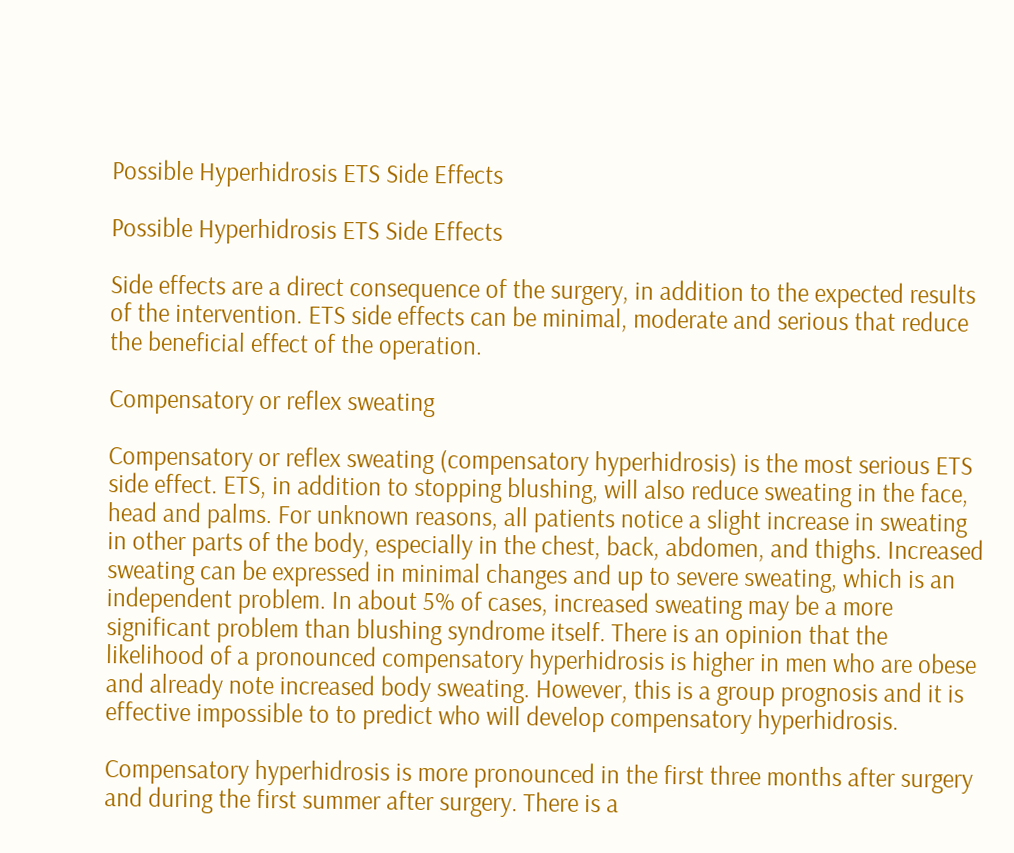Possible Hyperhidrosis ETS Side Effects

Possible Hyperhidrosis ETS Side Effects

Side effects are a direct consequence of the surgery, in addition to the expected results of the intervention. ETS side effects can be minimal, moderate and serious that reduce the beneficial effect of the operation.

Compensatory or reflex sweating

Compensatory or reflex sweating (compensatory hyperhidrosis) is the most serious ETS side effect. ETS, in addition to stopping blushing, will also reduce sweating in the face, head and palms. For unknown reasons, all patients notice a slight increase in sweating in other parts of the body, especially in the chest, back, abdomen, and thighs. Increased sweating can be expressed in minimal changes and up to severe sweating, which is an independent problem. In about 5% of cases, increased sweating may be a more significant problem than blushing syndrome itself. There is an opinion that the likelihood of a pronounced compensatory hyperhidrosis is higher in men who are obese and already note increased body sweating. However, this is a group prognosis and it is effective impossible to to predict who will develop compensatory hyperhidrosis.

Compensatory hyperhidrosis is more pronounced in the first three months after surgery and during the first summer after surgery. There is a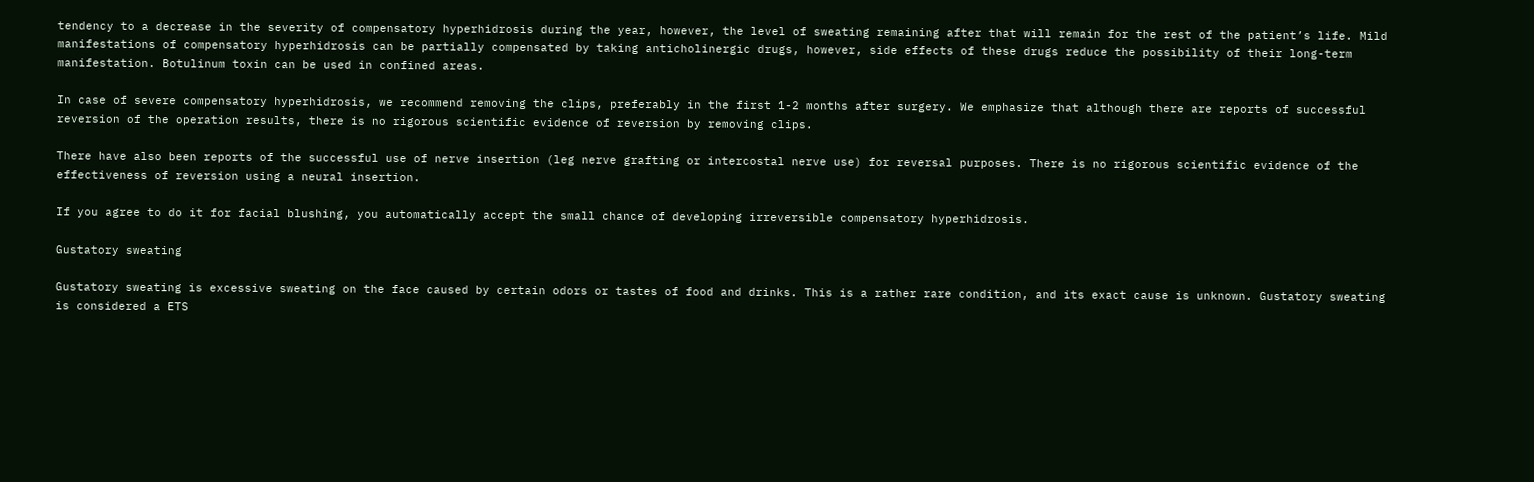tendency to a decrease in the severity of compensatory hyperhidrosis during the year, however, the level of sweating remaining after that will remain for the rest of the patient’s life. Mild manifestations of compensatory hyperhidrosis can be partially compensated by taking anticholinergic drugs, however, side effects of these drugs reduce the possibility of their long-term manifestation. Botulinum toxin can be used in confined areas.

In case of severe compensatory hyperhidrosis, we recommend removing the clips, preferably in the first 1-2 months after surgery. We emphasize that although there are reports of successful reversion of the operation results, there is no rigorous scientific evidence of reversion by removing clips.

There have also been reports of the successful use of nerve insertion (leg nerve grafting or intercostal nerve use) for reversal purposes. There is no rigorous scientific evidence of the effectiveness of reversion using a neural insertion.

If you agree to do it for facial blushing, you automatically accept the small chance of developing irreversible compensatory hyperhidrosis.

Gustatory sweating

Gustatory sweating is excessive sweating on the face caused by certain odors or tastes of food and drinks. This is a rather rare condition, and its exact cause is unknown. Gustatory sweating is considered a ETS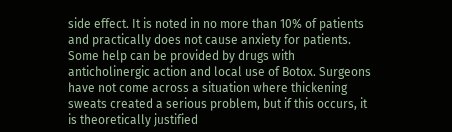side effect. It is noted in no more than 10% of patients and practically does not cause anxiety for patients. Some help can be provided by drugs with anticholinergic action and local use of Botox. Surgeons have not come across a situation where thickening sweats created a serious problem, but if this occurs, it is theoretically justified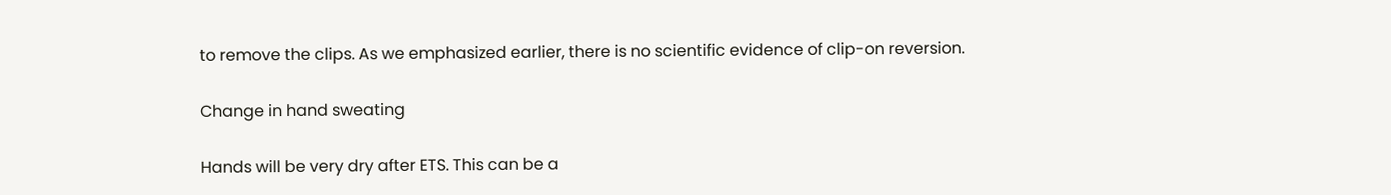to remove the clips. As we emphasized earlier, there is no scientific evidence of clip-on reversion.

Change in hand sweating

Hands will be very dry after ETS. This can be a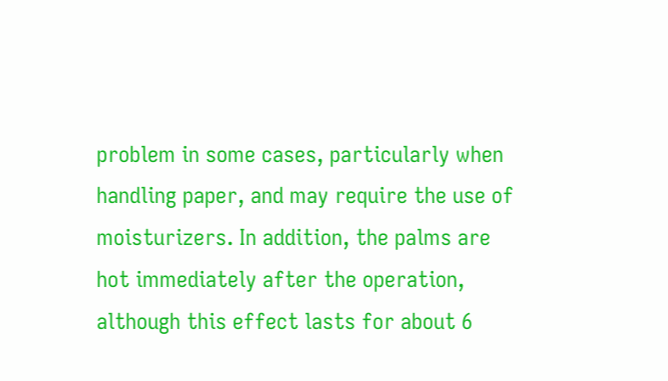problem in some cases, particularly when handling paper, and may require the use of moisturizers. In addition, the palms are hot immediately after the operation, although this effect lasts for about 6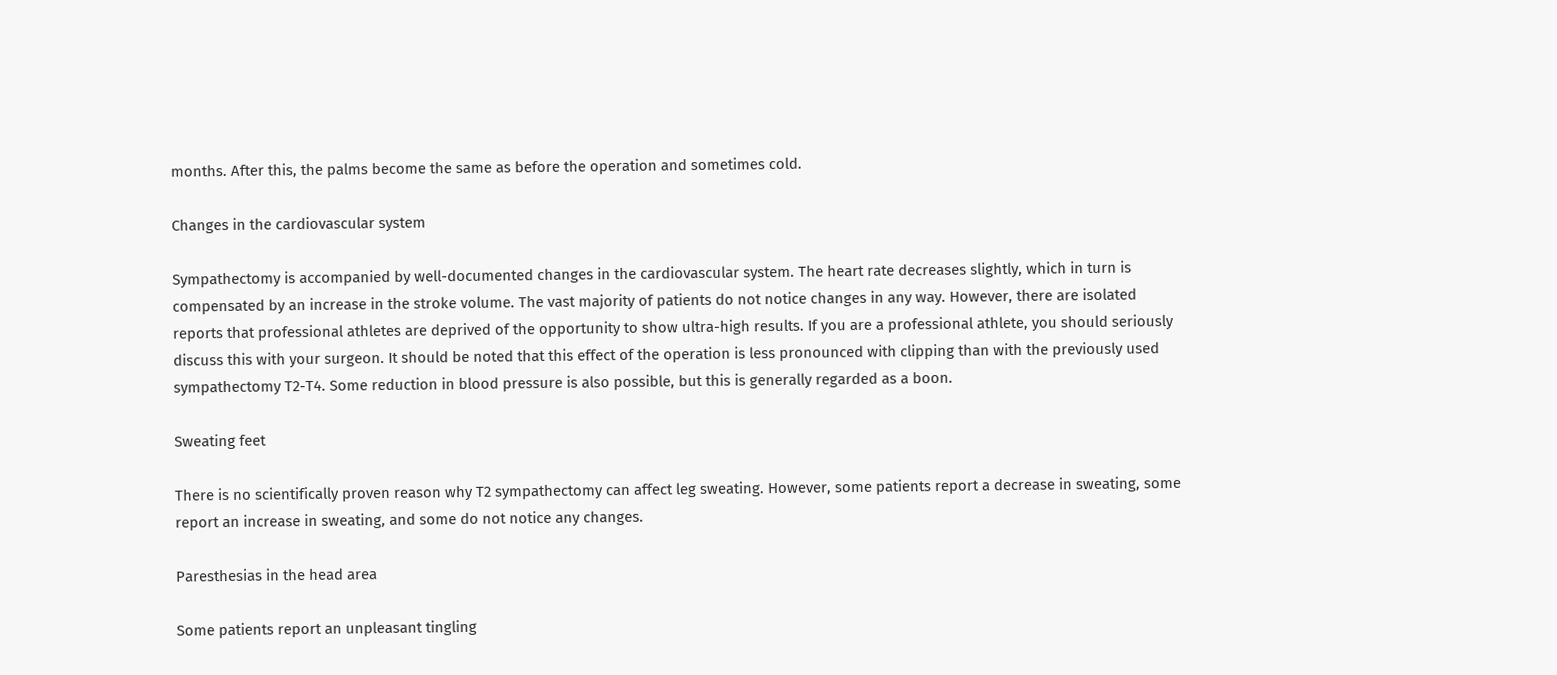months. After this, the palms become the same as before the operation and sometimes cold.

Changes in the cardiovascular system

Sympathectomy is accompanied by well-documented changes in the cardiovascular system. The heart rate decreases slightly, which in turn is compensated by an increase in the stroke volume. The vast majority of patients do not notice changes in any way. However, there are isolated reports that professional athletes are deprived of the opportunity to show ultra-high results. If you are a professional athlete, you should seriously discuss this with your surgeon. It should be noted that this effect of the operation is less pronounced with clipping than with the previously used sympathectomy T2-T4. Some reduction in blood pressure is also possible, but this is generally regarded as a boon.

Sweating feet

There is no scientifically proven reason why T2 sympathectomy can affect leg sweating. However, some patients report a decrease in sweating, some report an increase in sweating, and some do not notice any changes.

Paresthesias in the head area

Some patients report an unpleasant tingling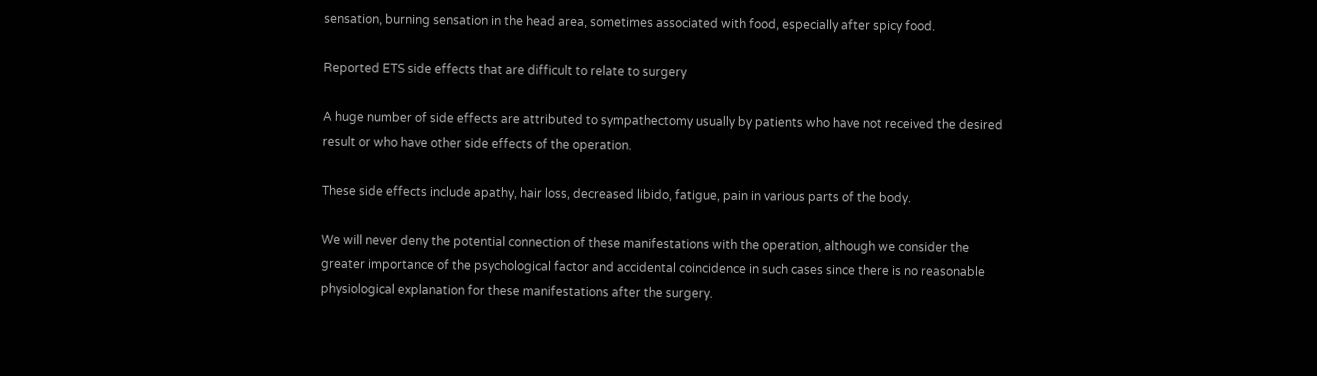sensation, burning sensation in the head area, sometimes associated with food, especially after spicy food.

Reported ETS side effects that are difficult to relate to surgery

A huge number of side effects are attributed to sympathectomy usually by patients who have not received the desired result or who have other side effects of the operation.

These side effects include apathy, hair loss, decreased libido, fatigue, pain in various parts of the body.

We will never deny the potential connection of these manifestations with the operation, although we consider the greater importance of the psychological factor and accidental coincidence in such cases since there is no reasonable physiological explanation for these manifestations after the surgery.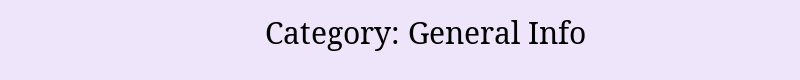Category: General Info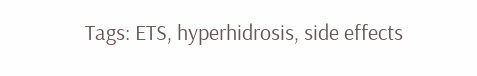Tags: ETS, hyperhidrosis, side effects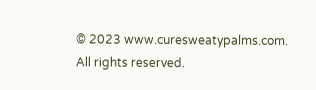© 2023 www.curesweatypalms.com. All rights reserved.